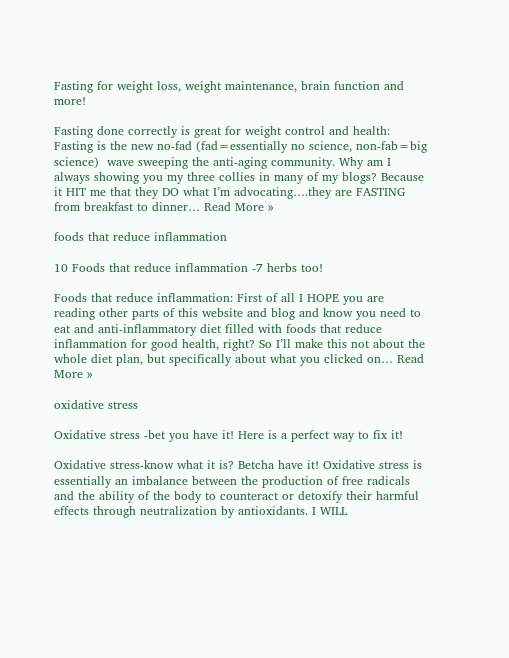Fasting for weight loss, weight maintenance, brain function and more!

Fasting done correctly is great for weight control and health: Fasting is the new no-fad (fad=essentially no science, non-fab=big science)  wave sweeping the anti-aging community. Why am I always showing you my three collies in many of my blogs? Because it HIT me that they DO what I’m advocating….they are FASTING from breakfast to dinner… Read More »

foods that reduce inflammation

10 Foods that reduce inflammation -7 herbs too!

Foods that reduce inflammation: First of all I HOPE you are reading other parts of this website and blog and know you need to eat and anti-inflammatory diet filled with foods that reduce inflammation for good health, right? So I’ll make this not about the whole diet plan, but specifically about what you clicked on… Read More »

oxidative stress

Oxidative stress -bet you have it! Here is a perfect way to fix it!

Oxidative stress-know what it is? Betcha have it! Oxidative stress is essentially an imbalance between the production of free radicals and the ability of the body to counteract or detoxify their harmful effects through neutralization by antioxidants. I WILL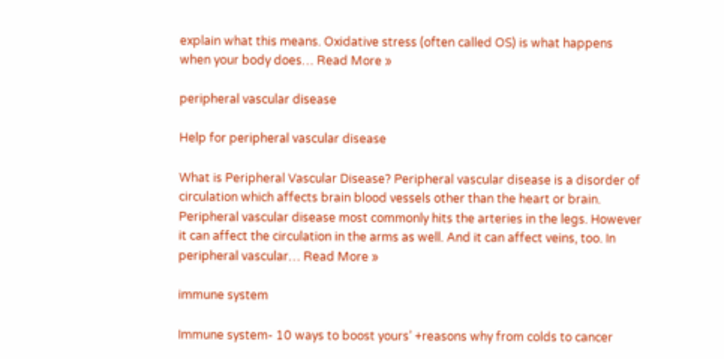explain what this means. Oxidative stress (often called OS) is what happens when your body does… Read More »

peripheral vascular disease

Help for peripheral vascular disease

What is Peripheral Vascular Disease? Peripheral vascular disease is a disorder of circulation which affects brain blood vessels other than the heart or brain. Peripheral vascular disease most commonly hits the arteries in the legs. However it can affect the circulation in the arms as well. And it can affect veins, too. In peripheral vascular… Read More »

immune system

Immune system- 10 ways to boost yours’ +reasons why from colds to cancer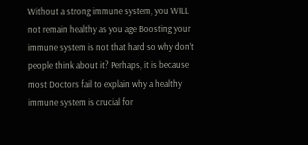Without a strong immune system, you WILL not remain healthy as you age Boosting your immune system is not that hard so why don’t people think about it? Perhaps, it is because most Doctors fail to explain why a healthy immune system is crucial for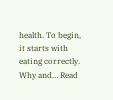health. To begin, it starts with eating correctly. Why and… Read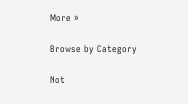More »

Browse by Category

Not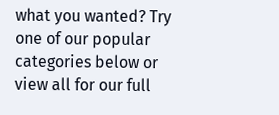what you wanted? Try one of our popular categories below or view all for our full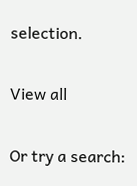selection.

View all

Or try a search: